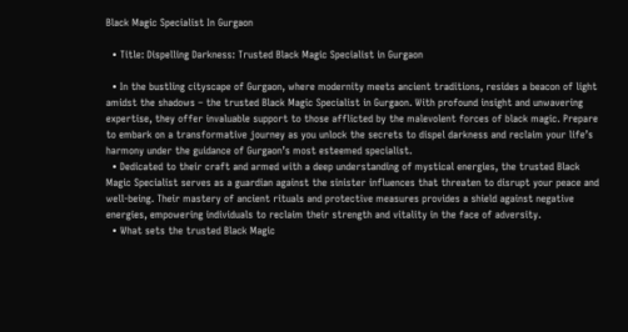Black Magic Specialist In Gurgaon

  • Title: Dispelling Darkness: Trusted Black Magic Specialist in Gurgaon

  • In the bustling cityscape of Gurgaon, where modernity meets ancient traditions, resides a beacon of light amidst the shadows – the trusted Black Magic Specialist in Gurgaon. With profound insight and unwavering expertise, they offer invaluable support to those afflicted by the malevolent forces of black magic. Prepare to embark on a transformative journey as you unlock the secrets to dispel darkness and reclaim your life’s harmony under the guidance of Gurgaon’s most esteemed specialist.
  • Dedicated to their craft and armed with a deep understanding of mystical energies, the trusted Black Magic Specialist serves as a guardian against the sinister influences that threaten to disrupt your peace and well-being. Their mastery of ancient rituals and protective measures provides a shield against negative energies, empowering individuals to reclaim their strength and vitality in the face of adversity.
  • What sets the trusted Black Magic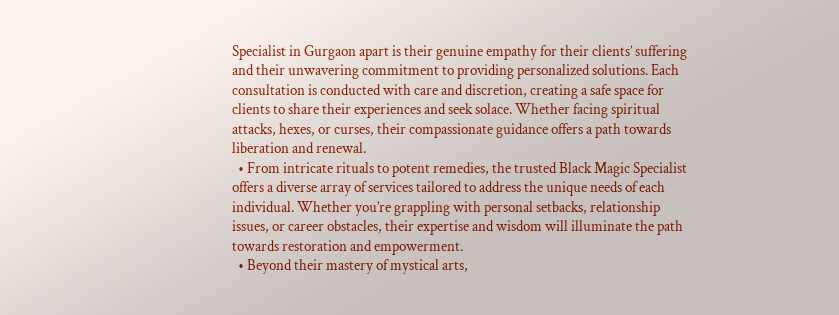Specialist in Gurgaon apart is their genuine empathy for their clients’ suffering and their unwavering commitment to providing personalized solutions. Each consultation is conducted with care and discretion, creating a safe space for clients to share their experiences and seek solace. Whether facing spiritual attacks, hexes, or curses, their compassionate guidance offers a path towards liberation and renewal.
  • From intricate rituals to potent remedies, the trusted Black Magic Specialist offers a diverse array of services tailored to address the unique needs of each individual. Whether you’re grappling with personal setbacks, relationship issues, or career obstacles, their expertise and wisdom will illuminate the path towards restoration and empowerment.
  • Beyond their mastery of mystical arts,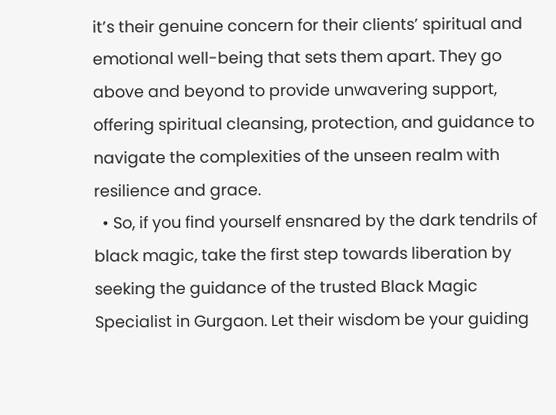it’s their genuine concern for their clients’ spiritual and emotional well-being that sets them apart. They go above and beyond to provide unwavering support, offering spiritual cleansing, protection, and guidance to navigate the complexities of the unseen realm with resilience and grace.
  • So, if you find yourself ensnared by the dark tendrils of black magic, take the first step towards liberation by seeking the guidance of the trusted Black Magic Specialist in Gurgaon. Let their wisdom be your guiding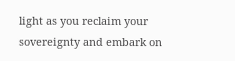light as you reclaim your sovereignty and embark on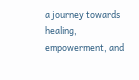a journey towards healing, empowerment, and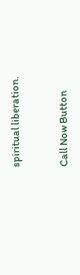spiritual liberation.


Call Now Button